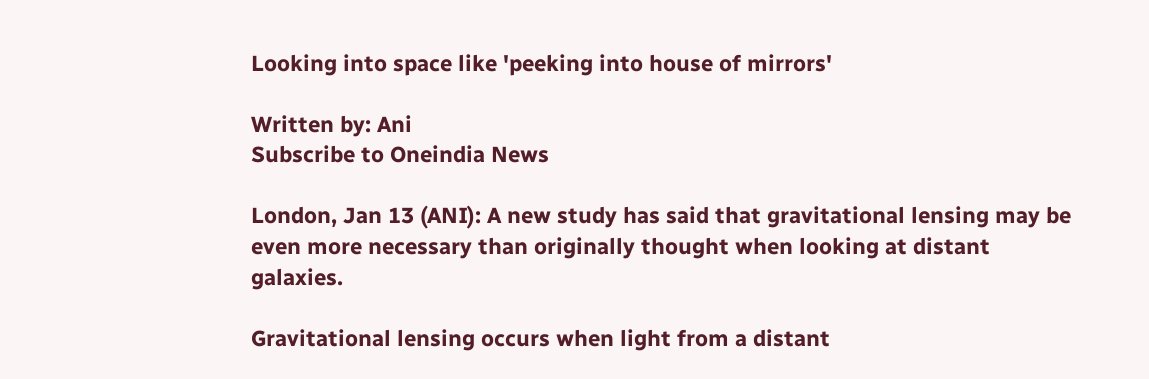Looking into space like 'peeking into house of mirrors'

Written by: Ani
Subscribe to Oneindia News

London, Jan 13 (ANI): A new study has said that gravitational lensing may be even more necessary than originally thought when looking at distant galaxies.

Gravitational lensing occurs when light from a distant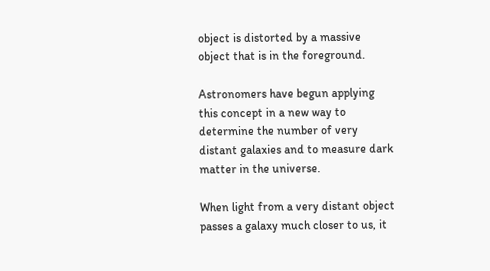object is distorted by a massive object that is in the foreground.

Astronomers have begun applying this concept in a new way to determine the number of very distant galaxies and to measure dark matter in the universe.

When light from a very distant object passes a galaxy much closer to us, it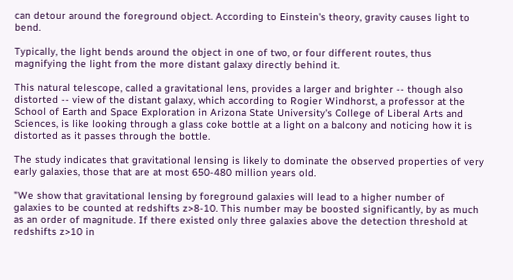can detour around the foreground object. According to Einstein's theory, gravity causes light to bend.

Typically, the light bends around the object in one of two, or four different routes, thus magnifying the light from the more distant galaxy directly behind it.

This natural telescope, called a gravitational lens, provides a larger and brighter -- though also distorted -- view of the distant galaxy, which according to Rogier Windhorst, a professor at the School of Earth and Space Exploration in Arizona State University's College of Liberal Arts and Sciences, is like looking through a glass coke bottle at a light on a balcony and noticing how it is distorted as it passes through the bottle.

The study indicates that gravitational lensing is likely to dominate the observed properties of very early galaxies, those that are at most 650-480 million years old.

"We show that gravitational lensing by foreground galaxies will lead to a higher number of galaxies to be counted at redshifts z>8-10. This number may be boosted significantly, by as much as an order of magnitude. If there existed only three galaxies above the detection threshold at redshifts z>10 in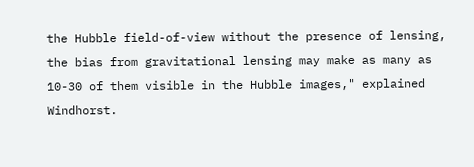the Hubble field-of-view without the presence of lensing, the bias from gravitational lensing may make as many as 10-30 of them visible in the Hubble images," explained Windhorst.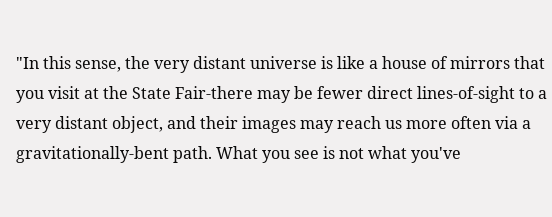"In this sense, the very distant universe is like a house of mirrors that you visit at the State Fair-there may be fewer direct lines-of-sight to a very distant object, and their images may reach us more often via a gravitationally-bent path. What you see is not what you've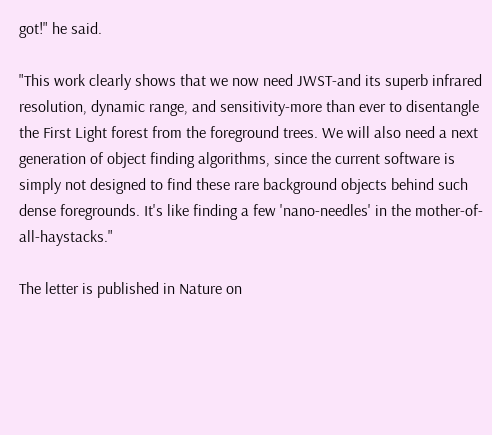got!" he said.

"This work clearly shows that we now need JWST-and its superb infrared resolution, dynamic range, and sensitivity-more than ever to disentangle the First Light forest from the foreground trees. We will also need a next generation of object finding algorithms, since the current software is simply not designed to find these rare background objects behind such dense foregrounds. It's like finding a few 'nano-needles' in the mother-of-all-haystacks."

The letter is published in Nature on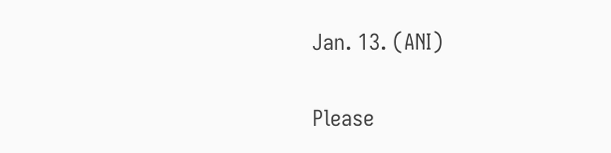Jan. 13. (ANI)

Please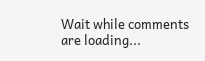Wait while comments are loading...